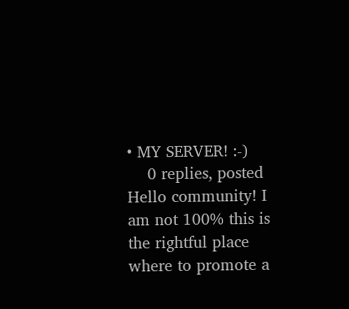• MY SERVER! :-)
    0 replies, posted
Hello community! I am not 100% this is the rightful place where to promote a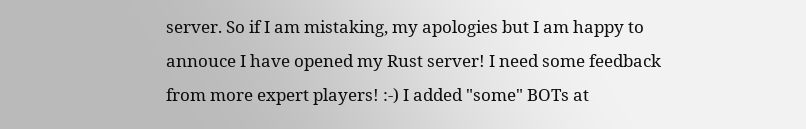server. So if I am mistaking, my apologies but I am happy to annouce I have opened my Rust server! I need some feedback from more expert players! :-) I added "some" BOTs at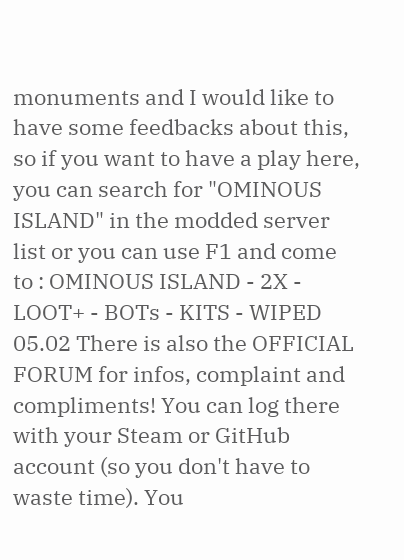monuments and I would like to have some feedbacks about this, so if you want to have a play here, you can search for "OMINOUS ISLAND" in the modded server list or you can use F1 and come to : OMINOUS ISLAND - 2X - LOOT+ - BOTs - KITS - WIPED 05.02 There is also the OFFICIAL FORUM for infos, complaint and compliments! You can log there with your Steam or GitHub account (so you don't have to waste time). You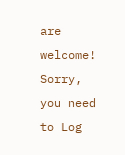are welcome!
Sorry, you need to Log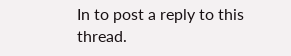In to post a reply to this thread.